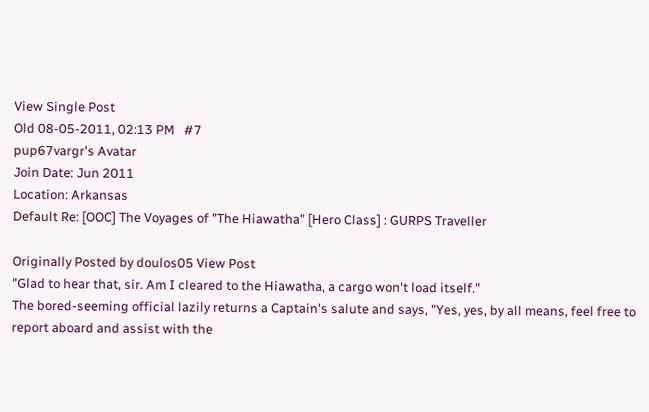View Single Post
Old 08-05-2011, 02:13 PM   #7
pup67vargr's Avatar
Join Date: Jun 2011
Location: Arkansas
Default Re: [OOC] The Voyages of "The Hiawatha" [Hero Class] : GURPS Traveller

Originally Posted by doulos05 View Post
"Glad to hear that, sir. Am I cleared to the Hiawatha, a cargo won't load itself."
The bored-seeming official lazily returns a Captain's salute and says, "Yes, yes, by all means, feel free to report aboard and assist with the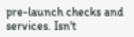pre-launch checks and services. Isn't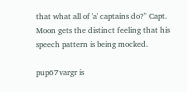that what all of 'a' captains do?" Capt. Moon gets the distinct feeling that his speech pattern is being mocked.

pup67vargr is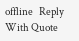offline   Reply With Quote